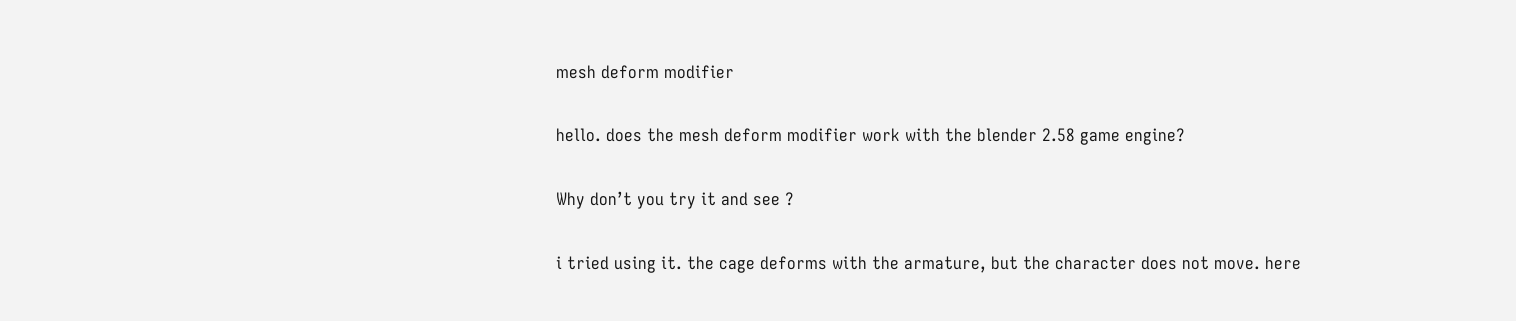mesh deform modifier

hello. does the mesh deform modifier work with the blender 2.58 game engine?

Why don’t you try it and see ?

i tried using it. the cage deforms with the armature, but the character does not move. here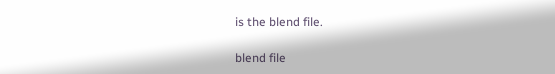is the blend file.

blend file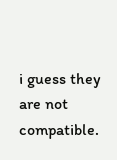i guess they are not compatible.